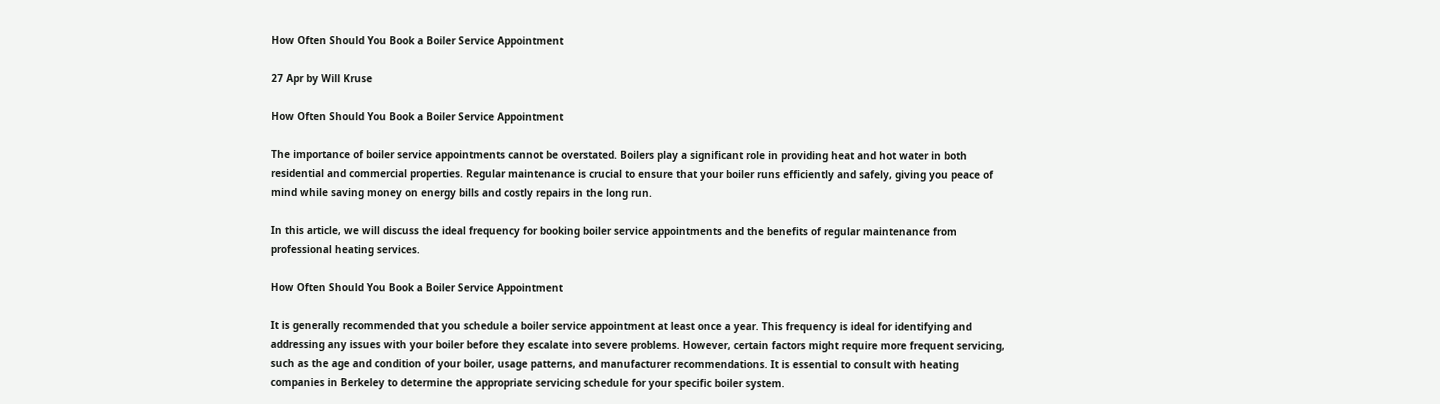How Often Should You Book a Boiler Service Appointment

27 Apr by Will Kruse

How Often Should You Book a Boiler Service Appointment

The importance of boiler service appointments cannot be overstated. Boilers play a significant role in providing heat and hot water in both residential and commercial properties. Regular maintenance is crucial to ensure that your boiler runs efficiently and safely, giving you peace of mind while saving money on energy bills and costly repairs in the long run.

In this article, we will discuss the ideal frequency for booking boiler service appointments and the benefits of regular maintenance from professional heating services.

How Often Should You Book a Boiler Service Appointment

It is generally recommended that you schedule a boiler service appointment at least once a year. This frequency is ideal for identifying and addressing any issues with your boiler before they escalate into severe problems. However, certain factors might require more frequent servicing, such as the age and condition of your boiler, usage patterns, and manufacturer recommendations. It is essential to consult with heating companies in Berkeley to determine the appropriate servicing schedule for your specific boiler system.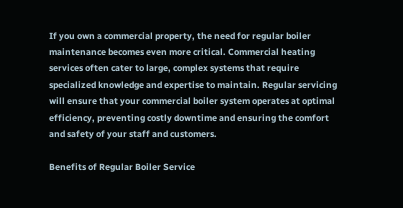If you own a commercial property, the need for regular boiler maintenance becomes even more critical. Commercial heating services often cater to large, complex systems that require specialized knowledge and expertise to maintain. Regular servicing will ensure that your commercial boiler system operates at optimal efficiency, preventing costly downtime and ensuring the comfort and safety of your staff and customers.

Benefits of Regular Boiler Service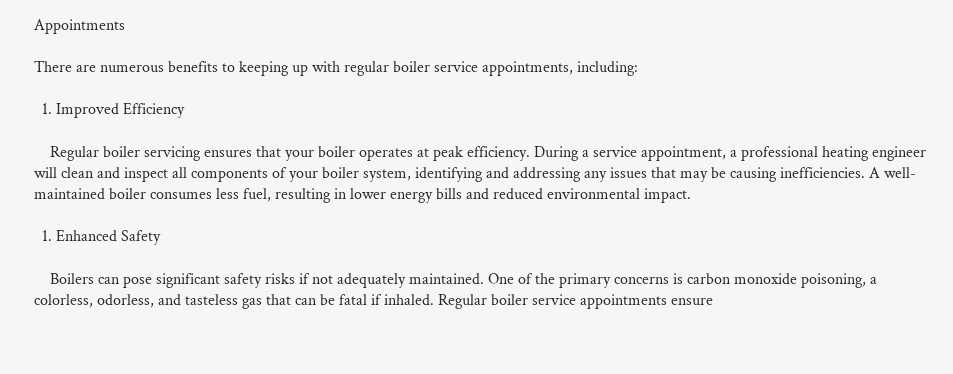Appointments

There are numerous benefits to keeping up with regular boiler service appointments, including:

  1. Improved Efficiency

    Regular boiler servicing ensures that your boiler operates at peak efficiency. During a service appointment, a professional heating engineer will clean and inspect all components of your boiler system, identifying and addressing any issues that may be causing inefficiencies. A well-maintained boiler consumes less fuel, resulting in lower energy bills and reduced environmental impact.

  1. Enhanced Safety

    Boilers can pose significant safety risks if not adequately maintained. One of the primary concerns is carbon monoxide poisoning, a colorless, odorless, and tasteless gas that can be fatal if inhaled. Regular boiler service appointments ensure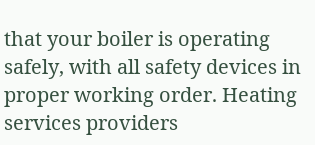that your boiler is operating safely, with all safety devices in proper working order. Heating services providers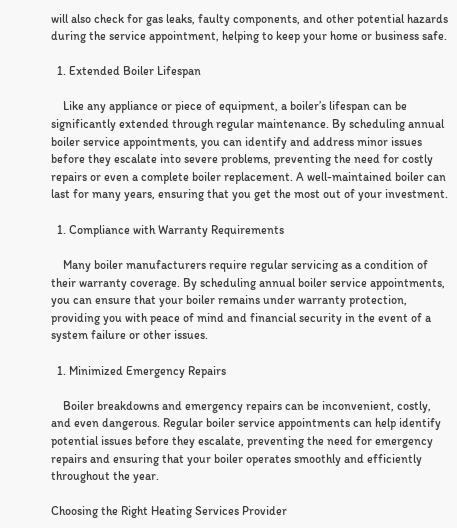will also check for gas leaks, faulty components, and other potential hazards during the service appointment, helping to keep your home or business safe.

  1. Extended Boiler Lifespan

    Like any appliance or piece of equipment, a boiler’s lifespan can be significantly extended through regular maintenance. By scheduling annual boiler service appointments, you can identify and address minor issues before they escalate into severe problems, preventing the need for costly repairs or even a complete boiler replacement. A well-maintained boiler can last for many years, ensuring that you get the most out of your investment.

  1. Compliance with Warranty Requirements

    Many boiler manufacturers require regular servicing as a condition of their warranty coverage. By scheduling annual boiler service appointments, you can ensure that your boiler remains under warranty protection, providing you with peace of mind and financial security in the event of a system failure or other issues.

  1. Minimized Emergency Repairs

    Boiler breakdowns and emergency repairs can be inconvenient, costly, and even dangerous. Regular boiler service appointments can help identify potential issues before they escalate, preventing the need for emergency repairs and ensuring that your boiler operates smoothly and efficiently throughout the year.

Choosing the Right Heating Services Provider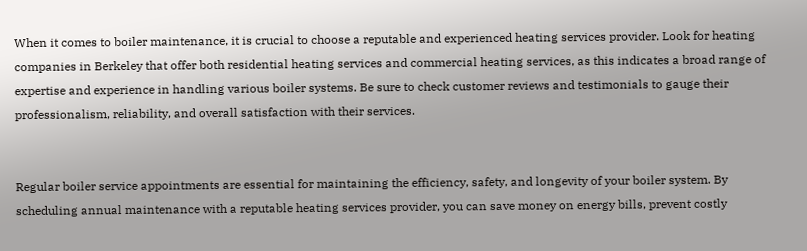When it comes to boiler maintenance, it is crucial to choose a reputable and experienced heating services provider. Look for heating companies in Berkeley that offer both residential heating services and commercial heating services, as this indicates a broad range of expertise and experience in handling various boiler systems. Be sure to check customer reviews and testimonials to gauge their professionalism, reliability, and overall satisfaction with their services.


Regular boiler service appointments are essential for maintaining the efficiency, safety, and longevity of your boiler system. By scheduling annual maintenance with a reputable heating services provider, you can save money on energy bills, prevent costly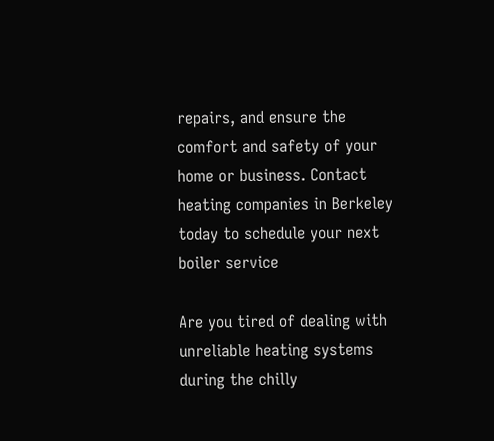repairs, and ensure the comfort and safety of your home or business. Contact heating companies in Berkeley today to schedule your next boiler service

Are you tired of dealing with unreliable heating systems during the chilly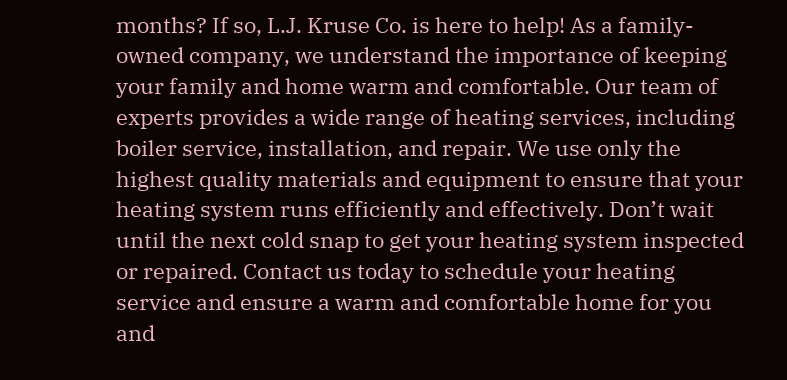months? If so, L.J. Kruse Co. is here to help! As a family-owned company, we understand the importance of keeping your family and home warm and comfortable. Our team of experts provides a wide range of heating services, including boiler service, installation, and repair. We use only the highest quality materials and equipment to ensure that your heating system runs efficiently and effectively. Don’t wait until the next cold snap to get your heating system inspected or repaired. Contact us today to schedule your heating service and ensure a warm and comfortable home for you and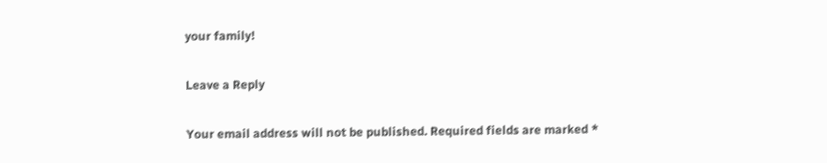your family!

Leave a Reply

Your email address will not be published. Required fields are marked *